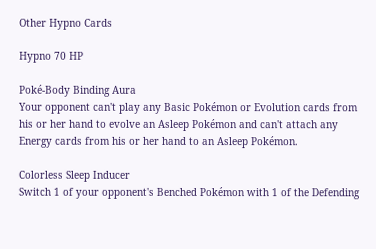Other Hypno Cards

Hypno 70 HP

Poké-Body Binding Aura
Your opponent can't play any Basic Pokémon or Evolution cards from his or her hand to evolve an Asleep Pokémon and can't attach any Energy cards from his or her hand to an Asleep Pokémon.

Colorless Sleep Inducer
Switch 1 of your opponent's Benched Pokémon with 1 of the Defending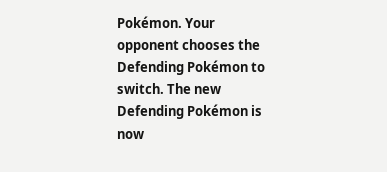Pokémon. Your opponent chooses the Defending Pokémon to switch. The new Defending Pokémon is now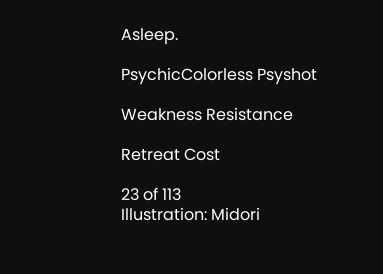Asleep.

PsychicColorless Psyshot

Weakness Resistance

Retreat Cost

23 of 113
Illustration: Midori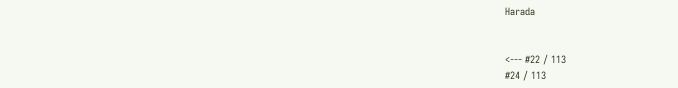Harada


<--- #22 / 113
#24 / 113